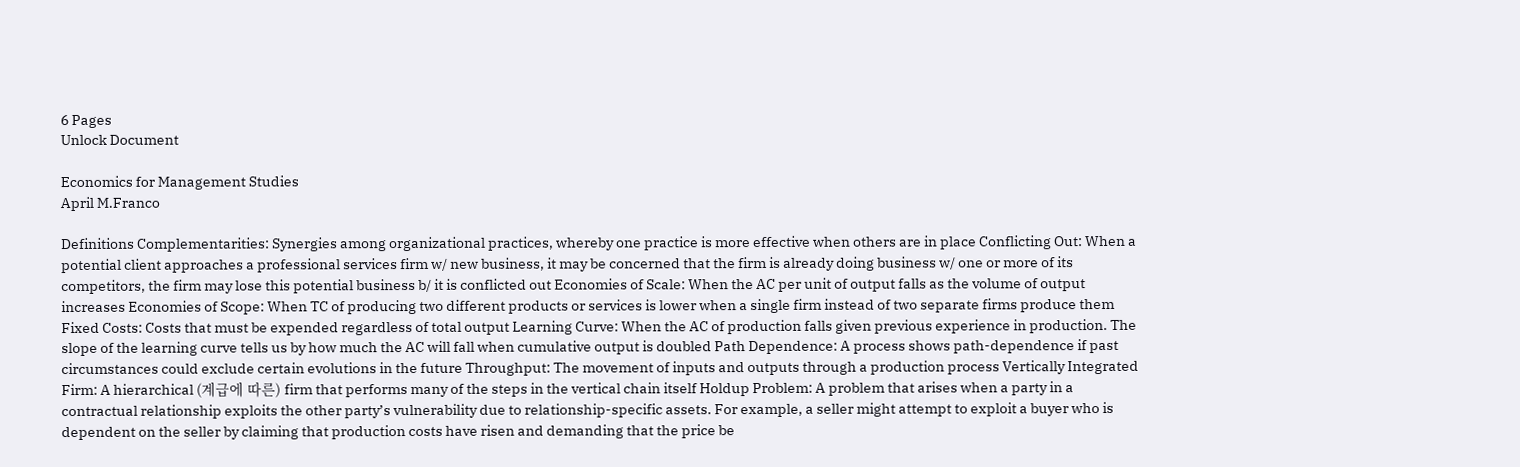6 Pages
Unlock Document

Economics for Management Studies
April M.Franco

Definitions Complementarities: Synergies among organizational practices, whereby one practice is more effective when others are in place Conflicting Out: When a potential client approaches a professional services firm w/ new business, it may be concerned that the firm is already doing business w/ one or more of its competitors, the firm may lose this potential business b/ it is conflicted out Economies of Scale: When the AC per unit of output falls as the volume of output increases Economies of Scope: When TC of producing two different products or services is lower when a single firm instead of two separate firms produce them Fixed Costs: Costs that must be expended regardless of total output Learning Curve: When the AC of production falls given previous experience in production. The slope of the learning curve tells us by how much the AC will fall when cumulative output is doubled Path Dependence: A process shows path-dependence if past circumstances could exclude certain evolutions in the future Throughput: The movement of inputs and outputs through a production process Vertically Integrated Firm: A hierarchical (계급에 따른) firm that performs many of the steps in the vertical chain itself Holdup Problem: A problem that arises when a party in a contractual relationship exploits the other party’s vulnerability due to relationship-specific assets. For example, a seller might attempt to exploit a buyer who is dependent on the seller by claiming that production costs have risen and demanding that the price be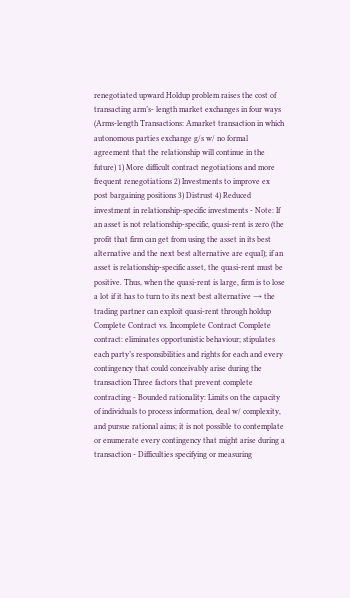renegotiated upward Holdup problem raises the cost of transacting arm’s- length market exchanges in four ways (Arms-length Transactions: Amarket transaction in which autonomous parties exchange g/s w/ no formal agreement that the relationship will continue in the future) 1) More difficult contract negotiations and more frequent renegotiations 2) Investments to improve ex post bargaining positions 3) Distrust 4) Reduced investment in relationship-specific investments - Note: If an asset is not relationship-specific, quasi-rent is zero (the profit that firm can get from using the asset in its best alternative and the next best alternative are equal); if an asset is relationship-specific asset, the quasi-rent must be positive. Thus, when the quasi-rent is large, firm is to lose a lot if it has to turn to its next best alternative → the trading partner can exploit quasi-rent through holdup Complete Contract vs. Incomplete Contract Complete contract: eliminates opportunistic behaviour; stipulates each party’s responsibilities and rights for each and every contingency that could conceivably arise during the transaction Three factors that prevent complete contracting - Bounded rationality: Limits on the capacity of individuals to process information, deal w/ complexity, and pursue rational aims; it is not possible to contemplate or enumerate every contingency that might arise during a transaction - Difficulties specifying or measuring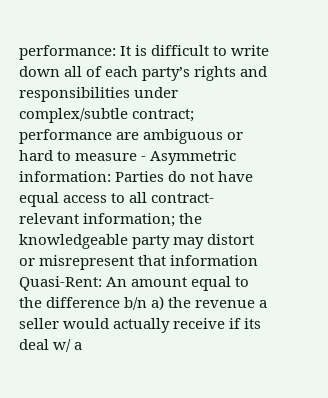performance: It is difficult to write down all of each party’s rights and responsibilities under complex/subtle contract; performance are ambiguous or hard to measure - Asymmetric information: Parties do not have equal access to all contract-relevant information; the knowledgeable party may distort or misrepresent that information Quasi-Rent: An amount equal to the difference b/n a) the revenue a seller would actually receive if its deal w/ a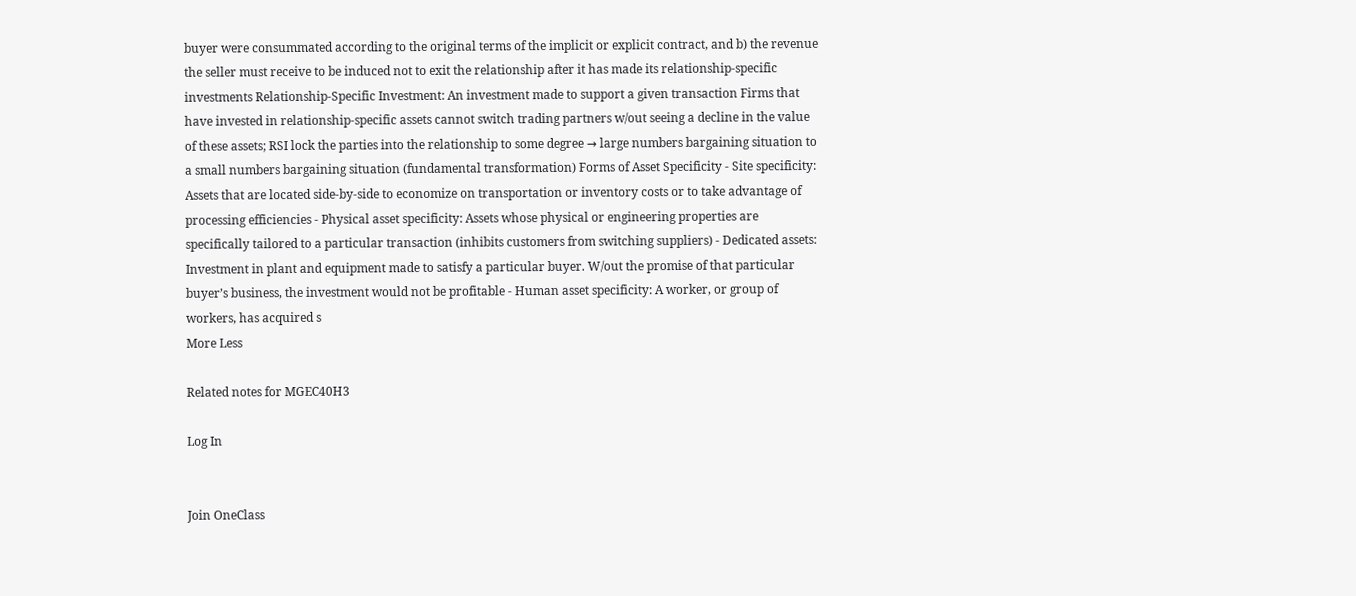buyer were consummated according to the original terms of the implicit or explicit contract, and b) the revenue the seller must receive to be induced not to exit the relationship after it has made its relationship-specific investments Relationship-Specific Investment: An investment made to support a given transaction Firms that have invested in relationship-specific assets cannot switch trading partners w/out seeing a decline in the value of these assets; RSI lock the parties into the relationship to some degree → large numbers bargaining situation to a small numbers bargaining situation (fundamental transformation) Forms of Asset Specificity - Site specificity: Assets that are located side-by-side to economize on transportation or inventory costs or to take advantage of processing efficiencies - Physical asset specificity: Assets whose physical or engineering properties are specifically tailored to a particular transaction (inhibits customers from switching suppliers) - Dedicated assets: Investment in plant and equipment made to satisfy a particular buyer. W/out the promise of that particular buyer’s business, the investment would not be profitable - Human asset specificity: A worker, or group of workers, has acquired s
More Less

Related notes for MGEC40H3

Log In


Join OneClass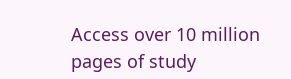Access over 10 million pages of study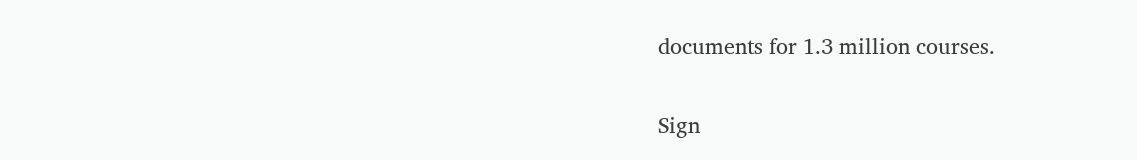documents for 1.3 million courses.

Sign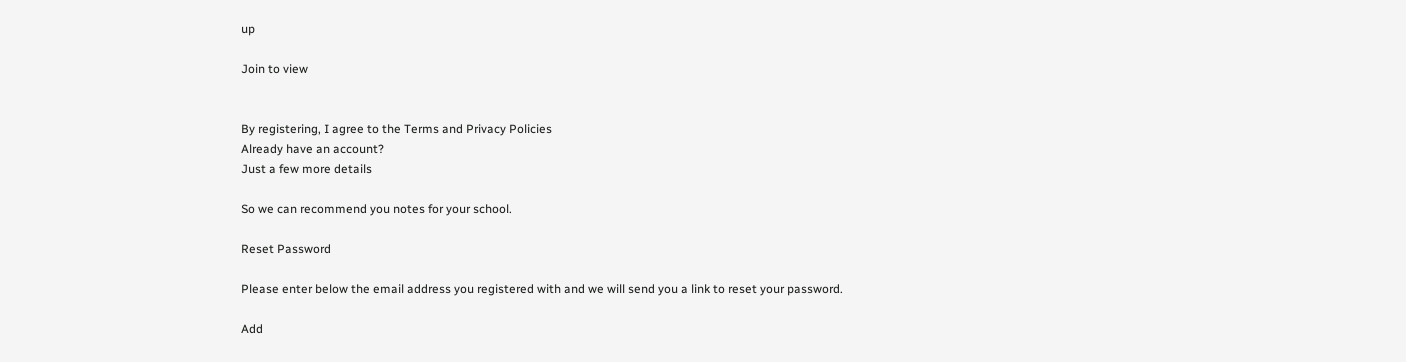up

Join to view


By registering, I agree to the Terms and Privacy Policies
Already have an account?
Just a few more details

So we can recommend you notes for your school.

Reset Password

Please enter below the email address you registered with and we will send you a link to reset your password.

Add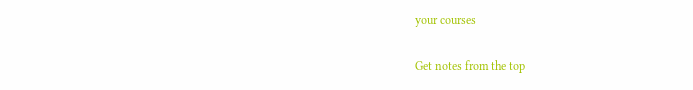your courses

Get notes from the top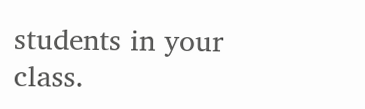students in your class.